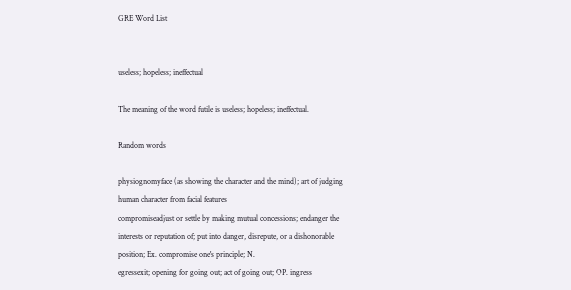GRE Word List


useless; hopeless; ineffectual

The meaning of the word futile is useless; hopeless; ineffectual.

Random words

physiognomyface (as showing the character and the mind); art of judging human character from facial features
compromiseadjust or settle by making mutual concessions; endanger the interests or reputation of; put into danger, disrepute, or a dishonorable position; Ex. compromise one's principle; N.
egressexit; opening for going out; act of going out; OP. ingress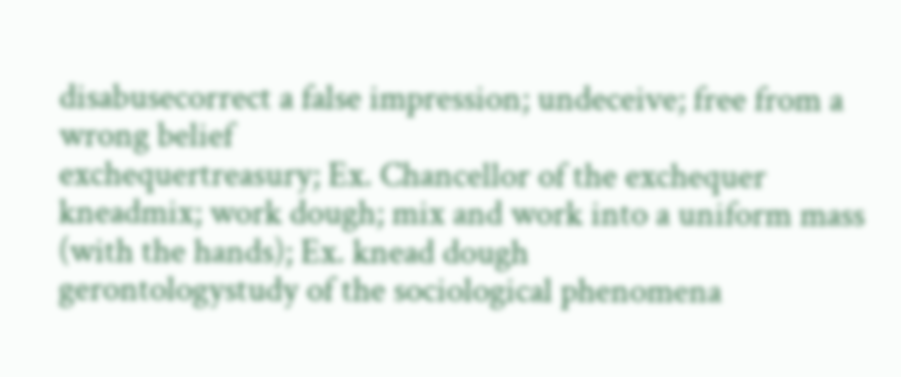disabusecorrect a false impression; undeceive; free from a wrong belief
exchequertreasury; Ex. Chancellor of the exchequer
kneadmix; work dough; mix and work into a uniform mass (with the hands); Ex. knead dough
gerontologystudy of the sociological phenomena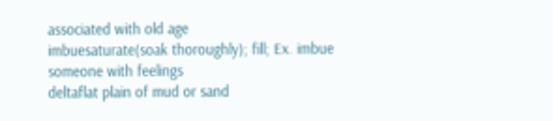associated with old age
imbuesaturate(soak thoroughly); fill; Ex. imbue someone with feelings
deltaflat plain of mud or sand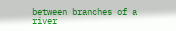between branches of a river